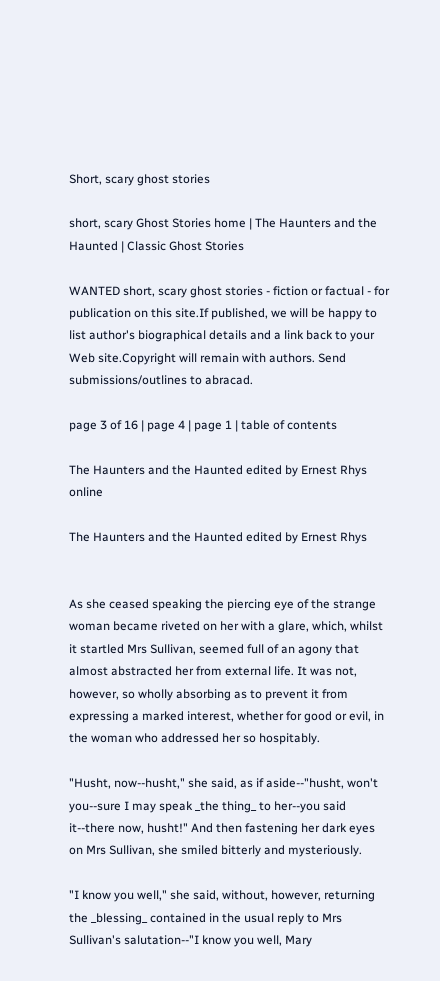Short, scary ghost stories

short, scary Ghost Stories home | The Haunters and the Haunted | Classic Ghost Stories

WANTED short, scary ghost stories - fiction or factual - for publication on this site.If published, we will be happy to list author's biographical details and a link back to your Web site.Copyright will remain with authors. Send submissions/outlines to abracad.

page 3 of 16 | page 4 | page 1 | table of contents

The Haunters and the Haunted edited by Ernest Rhys online

The Haunters and the Haunted edited by Ernest Rhys


As she ceased speaking the piercing eye of the strange woman became riveted on her with a glare, which, whilst it startled Mrs Sullivan, seemed full of an agony that almost abstracted her from external life. It was not, however, so wholly absorbing as to prevent it from expressing a marked interest, whether for good or evil, in the woman who addressed her so hospitably.

"Husht, now--husht," she said, as if aside--"husht, won't you--sure I may speak _the thing_ to her--you said it--there now, husht!" And then fastening her dark eyes on Mrs Sullivan, she smiled bitterly and mysteriously.

"I know you well," she said, without, however, returning the _blessing_ contained in the usual reply to Mrs Sullivan's salutation--"I know you well, Mary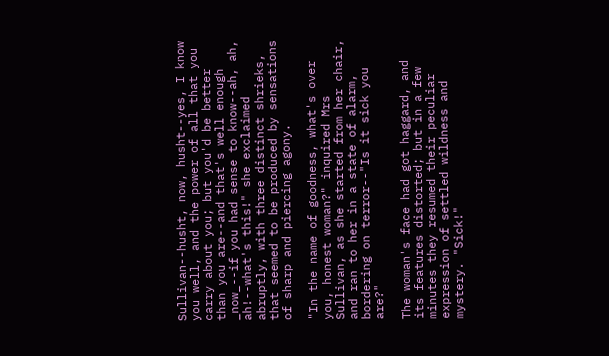Sullivan--husht, now, husht--yes, I know you well, and the power of all that you carry about you; but you'd be better than you are--and that's well enough _now_--if you had sense to know--ah, ah, ah!--what's this!" she exclaimed abruptly, with three distinct shrieks, that seemed to be produced by sensations of sharp and piercing agony.

"In the name of goodness, what's over you, honest woman?" inquired Mrs Sullivan, as she started from her chair, and ran to her in a state of alarm, bordering on terror--"Is it sick you are?"

The woman's face had got haggard, and its features distorted; but in a few minutes they resumed their peculiar expression of settled wildness and mystery. "Sick!"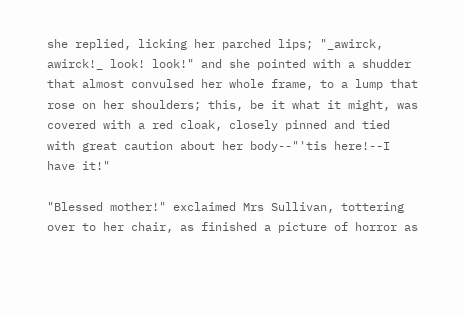she replied, licking her parched lips; "_awirck, awirck!_ look! look!" and she pointed with a shudder that almost convulsed her whole frame, to a lump that rose on her shoulders; this, be it what it might, was covered with a red cloak, closely pinned and tied with great caution about her body--"'tis here!--I have it!"

"Blessed mother!" exclaimed Mrs Sullivan, tottering over to her chair, as finished a picture of horror as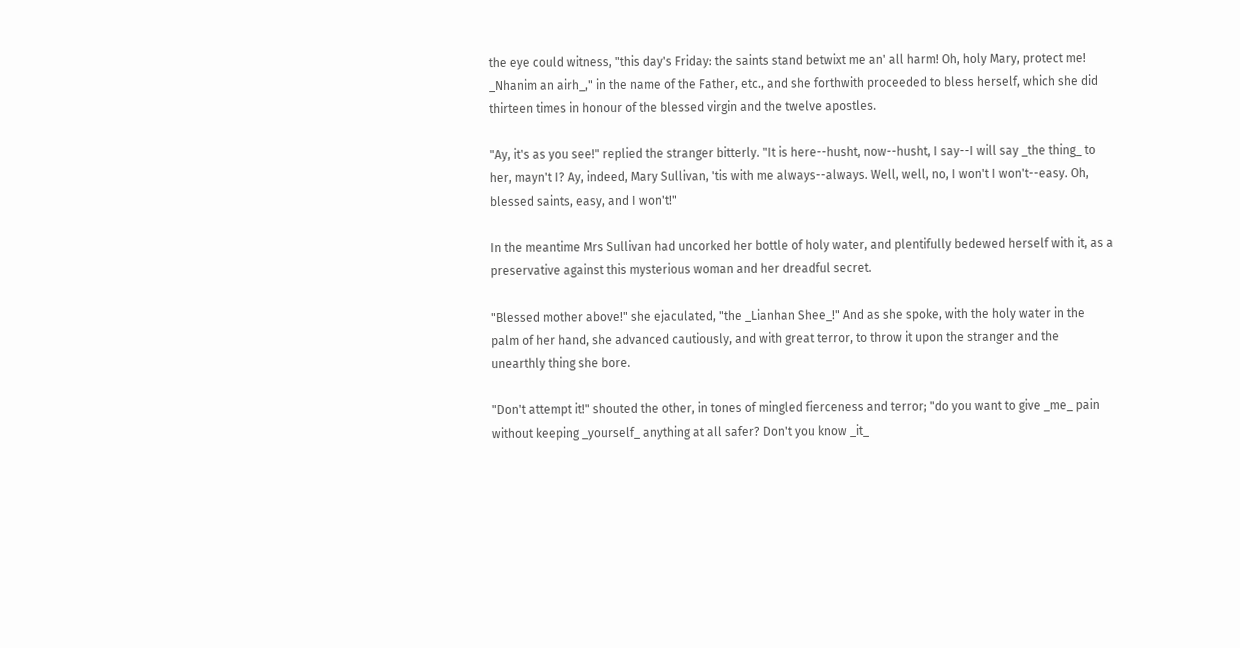the eye could witness, "this day's Friday: the saints stand betwixt me an' all harm! Oh, holy Mary, protect me! _Nhanim an airh_," in the name of the Father, etc., and she forthwith proceeded to bless herself, which she did thirteen times in honour of the blessed virgin and the twelve apostles.

"Ay, it's as you see!" replied the stranger bitterly. "It is here--husht, now--husht, I say--I will say _the thing_ to her, mayn't I? Ay, indeed, Mary Sullivan, 'tis with me always--always. Well, well, no, I won't I won't--easy. Oh, blessed saints, easy, and I won't!"

In the meantime Mrs Sullivan had uncorked her bottle of holy water, and plentifully bedewed herself with it, as a preservative against this mysterious woman and her dreadful secret.

"Blessed mother above!" she ejaculated, "the _Lianhan Shee_!" And as she spoke, with the holy water in the palm of her hand, she advanced cautiously, and with great terror, to throw it upon the stranger and the unearthly thing she bore.

"Don't attempt it!" shouted the other, in tones of mingled fierceness and terror; "do you want to give _me_ pain without keeping _yourself_ anything at all safer? Don't you know _it_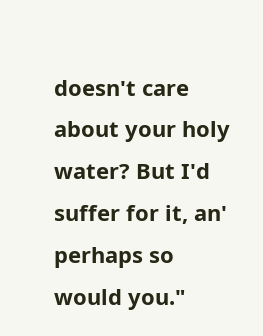doesn't care about your holy water? But I'd suffer for it, an' perhaps so would you."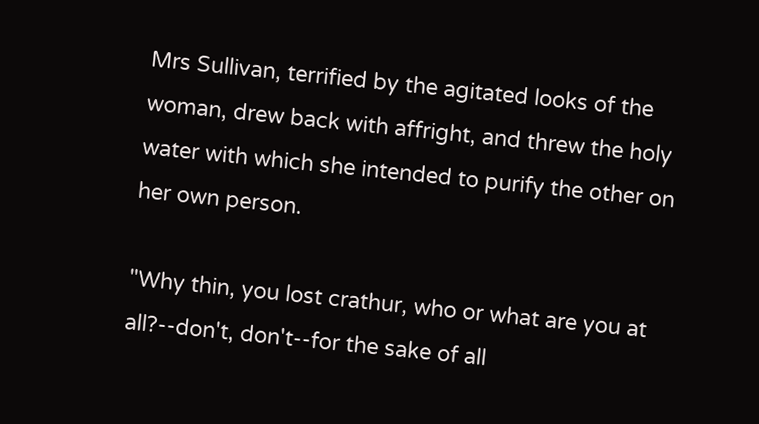Mrs Sullivan, terrified by the agitated looks of the woman, drew back with affright, and threw the holy water with which she intended to purify the other on her own person.

"Why thin, you lost crathur, who or what are you at all?--don't, don't--for the sake of all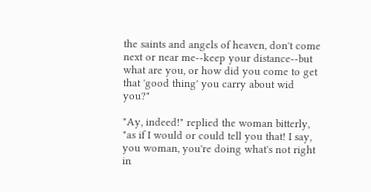the saints and angels of heaven, don't come next or near me--keep your distance--but what are you, or how did you come to get that 'good thing' you carry about wid you?"

"Ay, indeed!" replied the woman bitterly, "as if I would or could tell you that! I say, you woman, you're doing what's not right in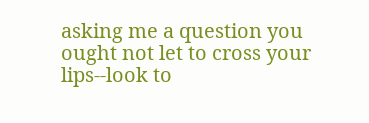asking me a question you ought not let to cross your lips--look to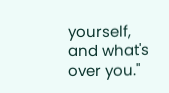yourself, and what's over you."